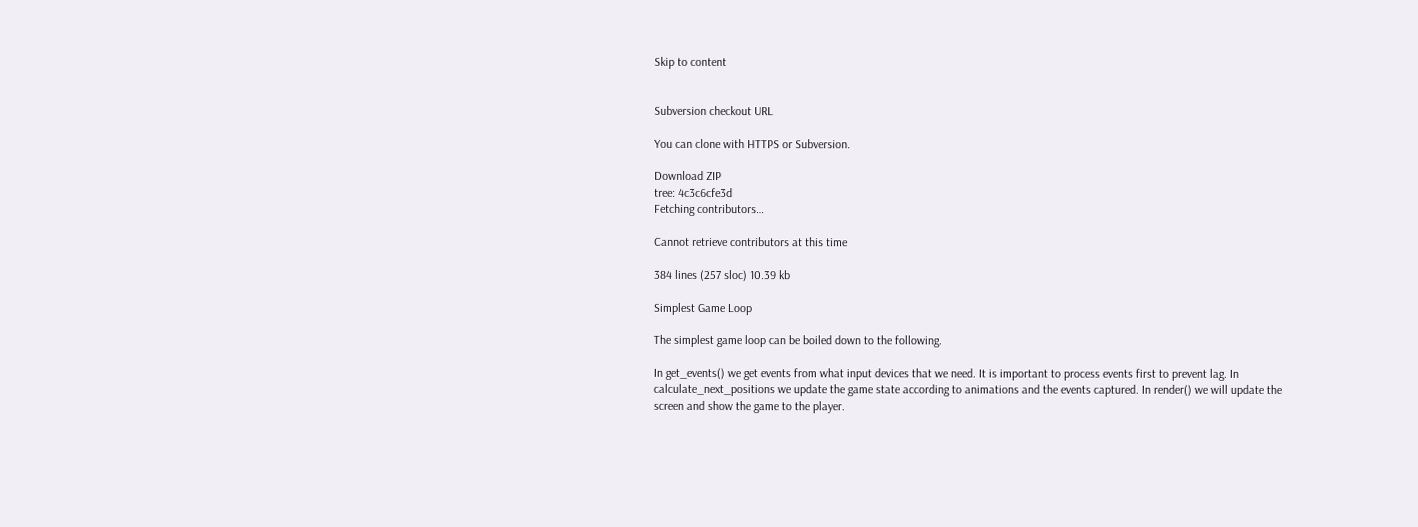Skip to content


Subversion checkout URL

You can clone with HTTPS or Subversion.

Download ZIP
tree: 4c3c6cfe3d
Fetching contributors…

Cannot retrieve contributors at this time

384 lines (257 sloc) 10.39 kb

Simplest Game Loop

The simplest game loop can be boiled down to the following.

In get_events() we get events from what input devices that we need. It is important to process events first to prevent lag. In calculate_next_positions we update the game state according to animations and the events captured. In render() we will update the screen and show the game to the player.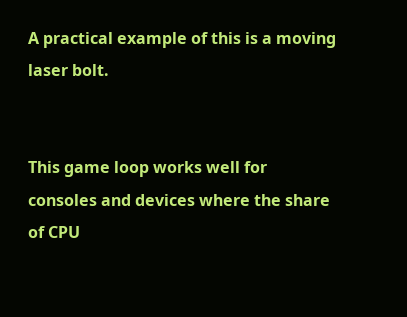A practical example of this is a moving laser bolt.


This game loop works well for consoles and devices where the share of CPU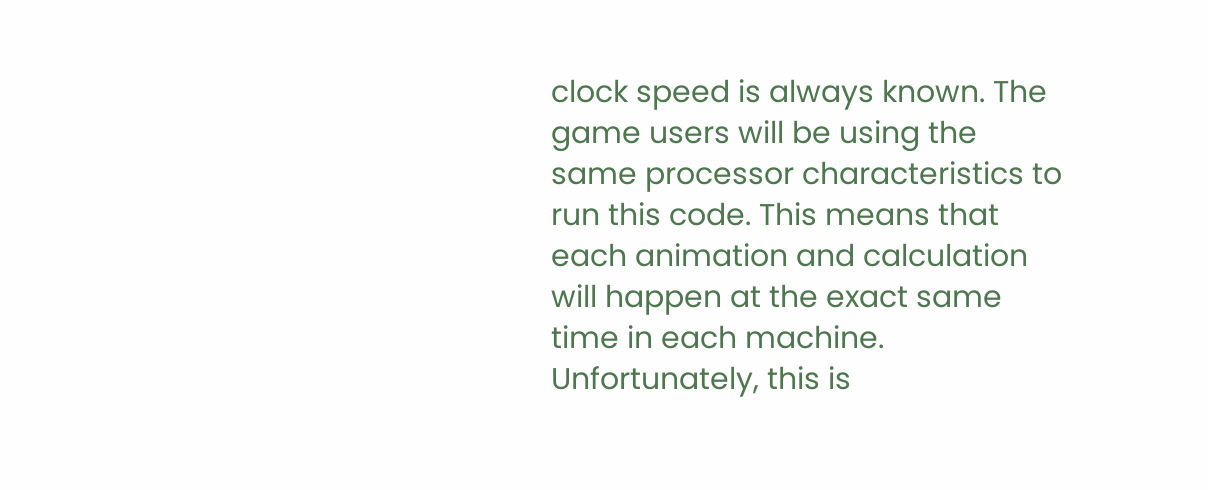clock speed is always known. The game users will be using the same processor characteristics to run this code. This means that each animation and calculation will happen at the exact same time in each machine. Unfortunately, this is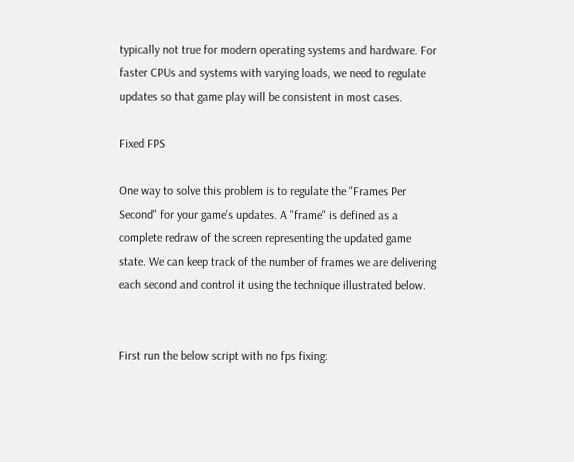typically not true for modern operating systems and hardware. For faster CPUs and systems with varying loads, we need to regulate updates so that game play will be consistent in most cases.

Fixed FPS

One way to solve this problem is to regulate the "Frames Per Second" for your game's updates. A "frame" is defined as a complete redraw of the screen representing the updated game state. We can keep track of the number of frames we are delivering each second and control it using the technique illustrated below.


First run the below script with no fps fixing: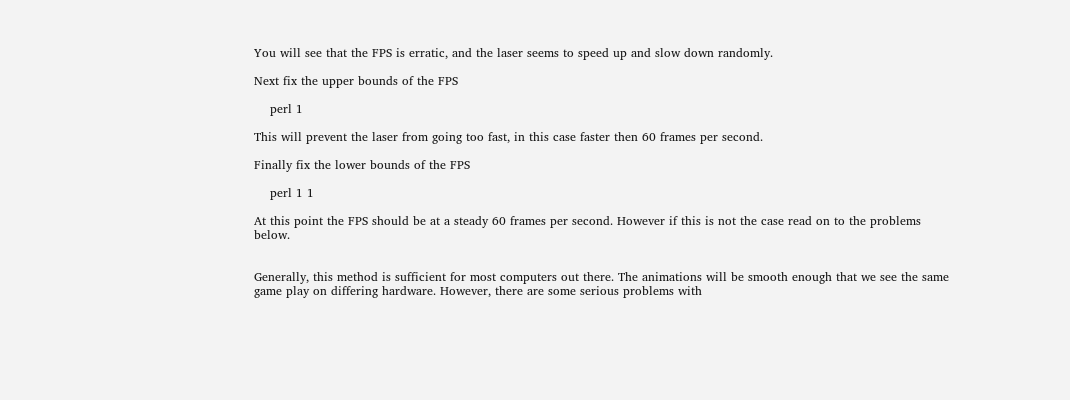You will see that the FPS is erratic, and the laser seems to speed up and slow down randomly.

Next fix the upper bounds of the FPS

    perl 1

This will prevent the laser from going too fast, in this case faster then 60 frames per second.

Finally fix the lower bounds of the FPS

    perl 1 1

At this point the FPS should be at a steady 60 frames per second. However if this is not the case read on to the problems below.


Generally, this method is sufficient for most computers out there. The animations will be smooth enough that we see the same game play on differing hardware. However, there are some serious problems with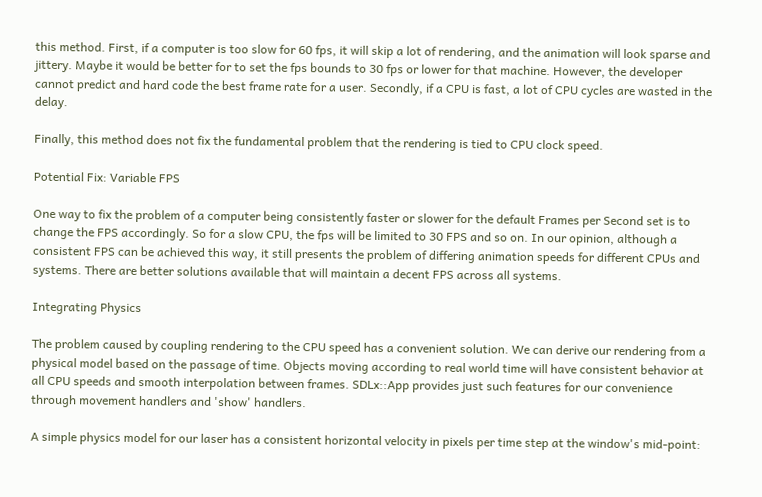this method. First, if a computer is too slow for 60 fps, it will skip a lot of rendering, and the animation will look sparse and jittery. Maybe it would be better for to set the fps bounds to 30 fps or lower for that machine. However, the developer cannot predict and hard code the best frame rate for a user. Secondly, if a CPU is fast, a lot of CPU cycles are wasted in the delay.

Finally, this method does not fix the fundamental problem that the rendering is tied to CPU clock speed.

Potential Fix: Variable FPS

One way to fix the problem of a computer being consistently faster or slower for the default Frames per Second set is to change the FPS accordingly. So for a slow CPU, the fps will be limited to 30 FPS and so on. In our opinion, although a consistent FPS can be achieved this way, it still presents the problem of differing animation speeds for different CPUs and systems. There are better solutions available that will maintain a decent FPS across all systems.

Integrating Physics

The problem caused by coupling rendering to the CPU speed has a convenient solution. We can derive our rendering from a physical model based on the passage of time. Objects moving according to real world time will have consistent behavior at all CPU speeds and smooth interpolation between frames. SDLx::App provides just such features for our convenience through movement handlers and 'show' handlers.

A simple physics model for our laser has a consistent horizontal velocity in pixels per time step at the window's mid-point: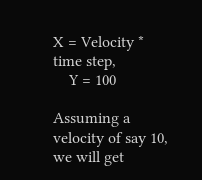X = Velocity * time step,
    Y = 100

Assuming a velocity of say 10, we will get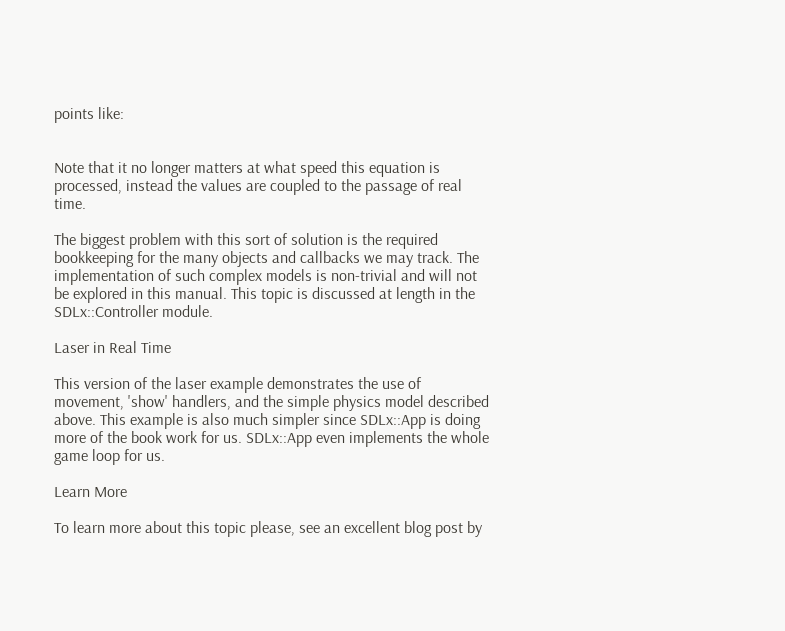points like:


Note that it no longer matters at what speed this equation is processed, instead the values are coupled to the passage of real time.

The biggest problem with this sort of solution is the required bookkeeping for the many objects and callbacks we may track. The implementation of such complex models is non-trivial and will not be explored in this manual. This topic is discussed at length in the SDLx::Controller module.

Laser in Real Time

This version of the laser example demonstrates the use of movement, 'show' handlers, and the simple physics model described above. This example is also much simpler since SDLx::App is doing more of the book work for us. SDLx::App even implements the whole game loop for us.

Learn More

To learn more about this topic please, see an excellent blog post by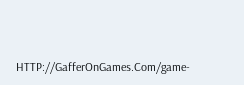HTTP://GafferOnGames.Com/game-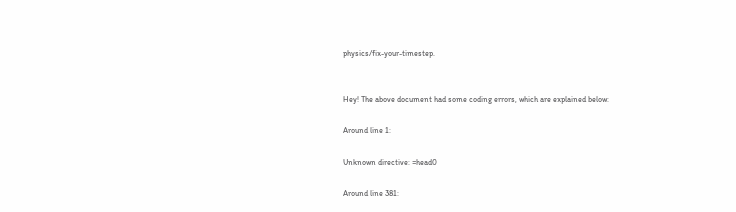physics/fix-your-timestep.


Hey! The above document had some coding errors, which are explained below:

Around line 1:

Unknown directive: =head0

Around line 381: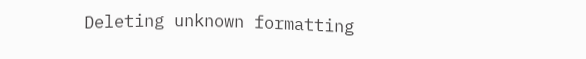Deleting unknown formatting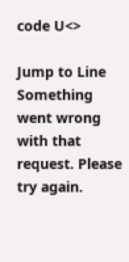code U<>

Jump to Line
Something went wrong with that request. Please try again.